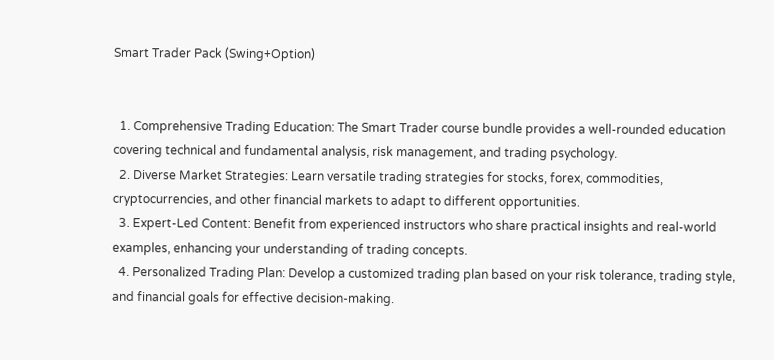Smart Trader Pack (Swing+Option)


  1. Comprehensive Trading Education: The Smart Trader course bundle provides a well-rounded education covering technical and fundamental analysis, risk management, and trading psychology.
  2. Diverse Market Strategies: Learn versatile trading strategies for stocks, forex, commodities, cryptocurrencies, and other financial markets to adapt to different opportunities.
  3. Expert-Led Content: Benefit from experienced instructors who share practical insights and real-world examples, enhancing your understanding of trading concepts.
  4. Personalized Trading Plan: Develop a customized trading plan based on your risk tolerance, trading style, and financial goals for effective decision-making.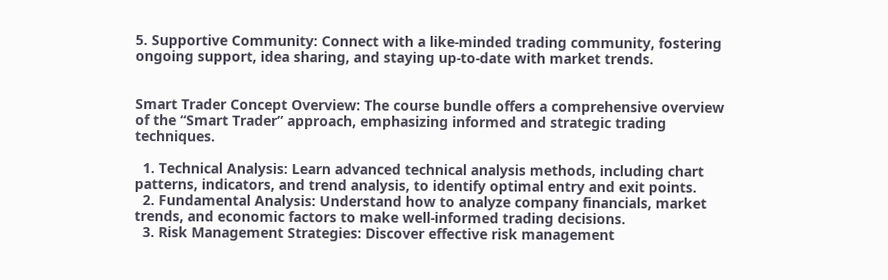5. Supportive Community: Connect with a like-minded trading community, fostering ongoing support, idea sharing, and staying up-to-date with market trends.


Smart Trader Concept Overview: The course bundle offers a comprehensive overview of the “Smart Trader” approach, emphasizing informed and strategic trading techniques.

  1. Technical Analysis: Learn advanced technical analysis methods, including chart patterns, indicators, and trend analysis, to identify optimal entry and exit points.
  2. Fundamental Analysis: Understand how to analyze company financials, market trends, and economic factors to make well-informed trading decisions.
  3. Risk Management Strategies: Discover effective risk management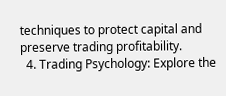techniques to protect capital and preserve trading profitability.
  4. Trading Psychology: Explore the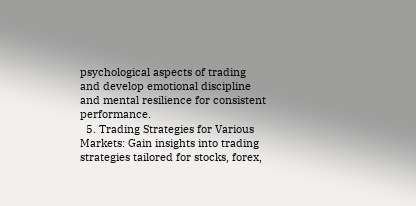psychological aspects of trading and develop emotional discipline and mental resilience for consistent performance.
  5. Trading Strategies for Various Markets: Gain insights into trading strategies tailored for stocks, forex,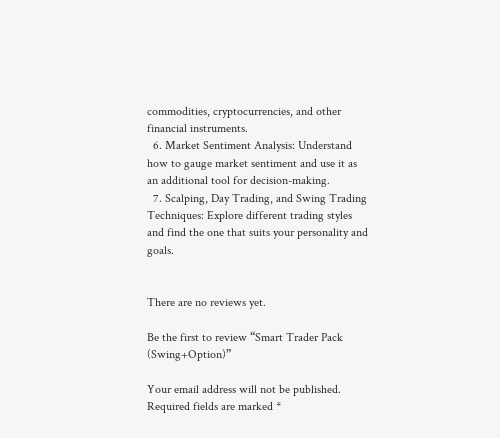commodities, cryptocurrencies, and other financial instruments.
  6. Market Sentiment Analysis: Understand how to gauge market sentiment and use it as an additional tool for decision-making.
  7. Scalping, Day Trading, and Swing Trading Techniques: Explore different trading styles and find the one that suits your personality and goals.


There are no reviews yet.

Be the first to review “Smart Trader Pack (Swing+Option)”

Your email address will not be published. Required fields are marked *